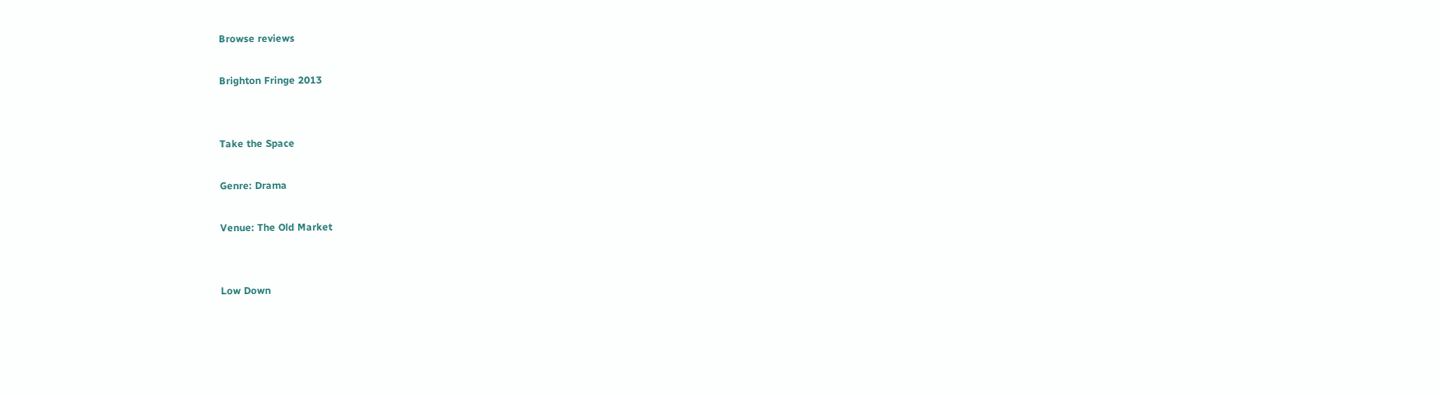Browse reviews

Brighton Fringe 2013


Take the Space

Genre: Drama

Venue: The Old Market


Low Down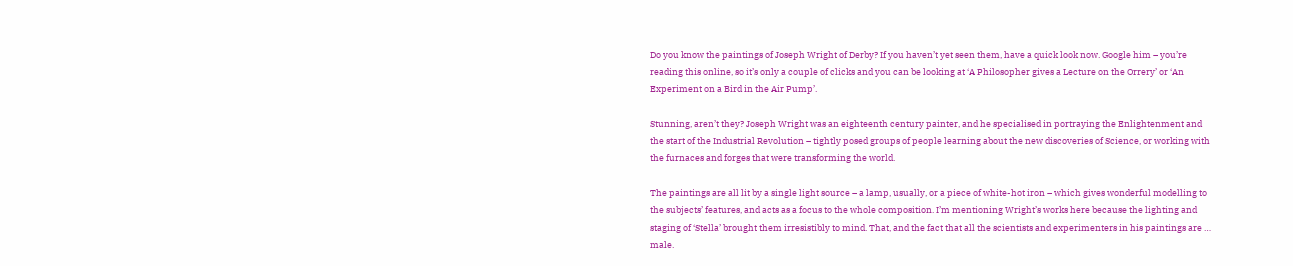Do you know the paintings of Joseph Wright of Derby? If you haven’t yet seen them, have a quick look now. Google him – you’re reading this online, so it’s only a couple of clicks and you can be looking at ‘A Philosopher gives a Lecture on the Orrery’ or ‘An Experiment on a Bird in the Air Pump’.

Stunning, aren’t they? Joseph Wright was an eighteenth century painter, and he specialised in portraying the Enlightenment and the start of the Industrial Revolution – tightly posed groups of people learning about the new discoveries of Science, or working with the furnaces and forges that were transforming the world.

The paintings are all lit by a single light source – a lamp, usually, or a piece of white-hot iron – which gives wonderful modelling to the subjects’ features, and acts as a focus to the whole composition. I’m mentioning Wright’s works here because the lighting and staging of ‘Stella’ brought them irresistibly to mind. That, and the fact that all the scientists and experimenters in his paintings are … male.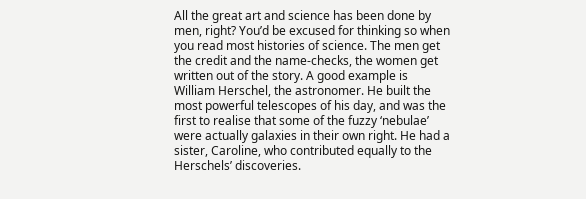All the great art and science has been done by men, right? You’d be excused for thinking so when you read most histories of science. The men get the credit and the name-checks, the women get written out of the story. A good example is William Herschel, the astronomer. He built the most powerful telescopes of his day, and was the first to realise that some of the fuzzy ‘nebulae’ were actually galaxies in their own right. He had a sister, Caroline, who contributed equally to the Herschels’ discoveries.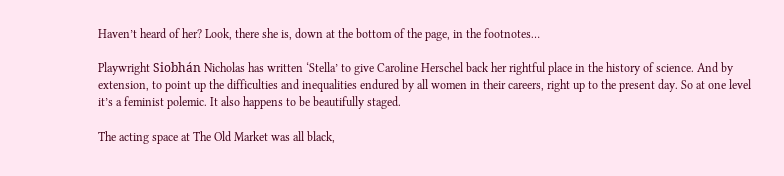Haven’t heard of her? Look, there she is, down at the bottom of the page, in the footnotes…

Playwright Siobhán Nicholas has written ‘Stella’ to give Caroline Herschel back her rightful place in the history of science. And by extension, to point up the difficulties and inequalities endured by all women in their careers, right up to the present day. So at one level it’s a feminist polemic. It also happens to be beautifully staged.

The acting space at The Old Market was all black,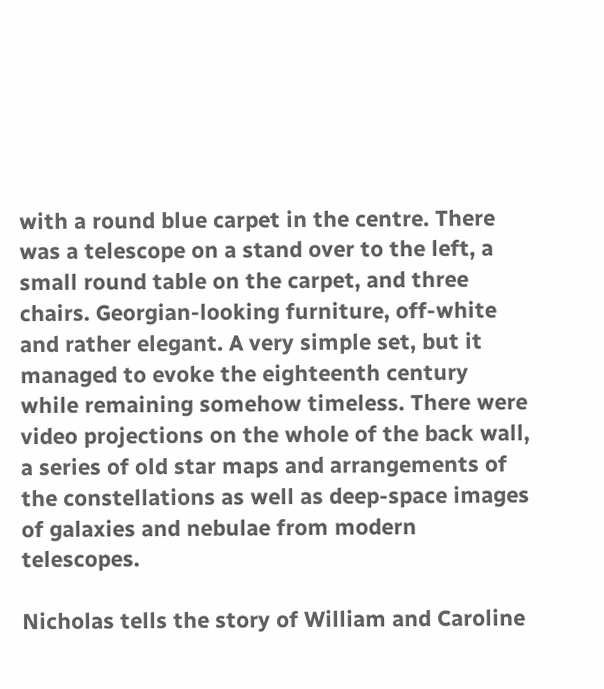with a round blue carpet in the centre. There was a telescope on a stand over to the left, a small round table on the carpet, and three chairs. Georgian-looking furniture, off-white and rather elegant. A very simple set, but it managed to evoke the eighteenth century while remaining somehow timeless. There were video projections on the whole of the back wall, a series of old star maps and arrangements of the constellations as well as deep-space images of galaxies and nebulae from modern telescopes.

Nicholas tells the story of William and Caroline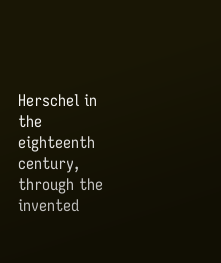Herschel in the eighteenth century, through the invented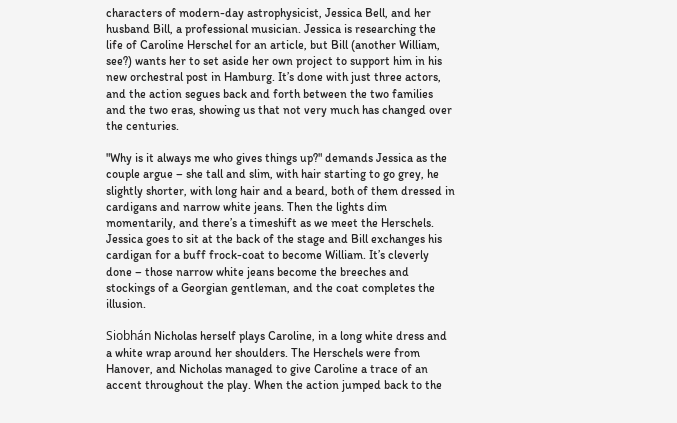characters of modern-day astrophysicist, Jessica Bell, and her husband Bill, a professional musician. Jessica is researching the life of Caroline Herschel for an article, but Bill (another William, see?) wants her to set aside her own project to support him in his new orchestral post in Hamburg. It’s done with just three actors, and the action segues back and forth between the two families and the two eras, showing us that not very much has changed over the centuries.

"Why is it always me who gives things up?" demands Jessica as the couple argue – she tall and slim, with hair starting to go grey, he slightly shorter, with long hair and a beard, both of them dressed in cardigans and narrow white jeans. Then the lights dim momentarily, and there’s a timeshift as we meet the Herschels. Jessica goes to sit at the back of the stage and Bill exchanges his cardigan for a buff frock-coat to become William. It’s cleverly done – those narrow white jeans become the breeches and stockings of a Georgian gentleman, and the coat completes the illusion.

Siobhán Nicholas herself plays Caroline, in a long white dress and a white wrap around her shoulders. The Herschels were from Hanover, and Nicholas managed to give Caroline a trace of an accent throughout the play. When the action jumped back to the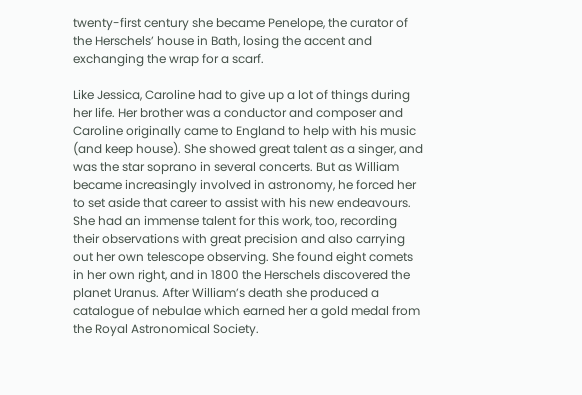twenty-first century she became Penelope, the curator of the Herschels’ house in Bath, losing the accent and exchanging the wrap for a scarf.

Like Jessica, Caroline had to give up a lot of things during her life. Her brother was a conductor and composer and Caroline originally came to England to help with his music (and keep house). She showed great talent as a singer, and was the star soprano in several concerts. But as William became increasingly involved in astronomy, he forced her to set aside that career to assist with his new endeavours. She had an immense talent for this work, too, recording their observations with great precision and also carrying out her own telescope observing. She found eight comets in her own right, and in 1800 the Herschels discovered the planet Uranus. After William’s death she produced a catalogue of nebulae which earned her a gold medal from the Royal Astronomical Society.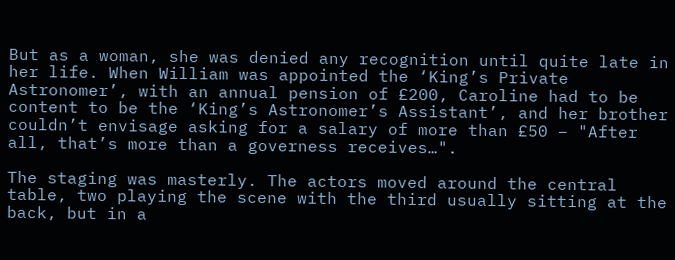But as a woman, she was denied any recognition until quite late in her life. When William was appointed the ‘King’s Private Astronomer’, with an annual pension of £200, Caroline had to be content to be the ‘King’s Astronomer’s Assistant’, and her brother couldn’t envisage asking for a salary of more than £50 – "After all, that’s more than a governess receives…".

The staging was masterly. The actors moved around the central table, two playing the scene with the third usually sitting at the back, but in a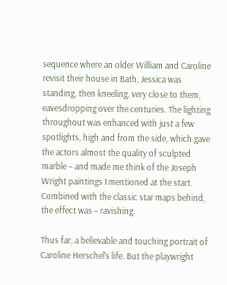sequence where an older William and Caroline revisit their house in Bath, Jessica was standing, then kneeling, very close to them, eavesdropping over the centuries. The lighting throughout was enhanced with just a few spotlights, high and from the side, which gave the actors almost the quality of sculpted marble – and made me think of the Joseph Wright paintings I mentioned at the start. Combined with the classic star maps behind, the effect was – ravishing.

Thus far, a believable and touching portrait of Caroline Herschel’s life. But the playwright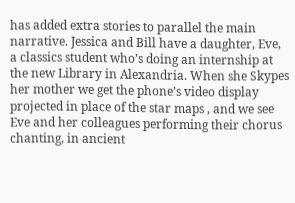has added extra stories to parallel the main narrative. Jessica and Bill have a daughter, Eve, a classics student who’s doing an internship at the new Library in Alexandria. When she Skypes her mother we get the phone’s video display projected in place of the star maps , and we see Eve and her colleagues performing their chorus chanting, in ancient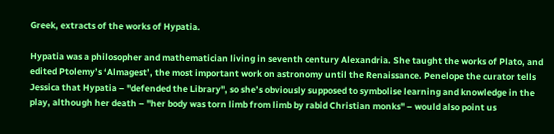Greek, extracts of the works of Hypatia.

Hypatia was a philosopher and mathematician living in seventh century Alexandria. She taught the works of Plato, and edited Ptolemy’s ‘Almagest’, the most important work on astronomy until the Renaissance. Penelope the curator tells Jessica that Hypatia – "defended the Library", so she’s obviously supposed to symbolise learning and knowledge in the play, although her death – "her body was torn limb from limb by rabid Christian monks" – would also point us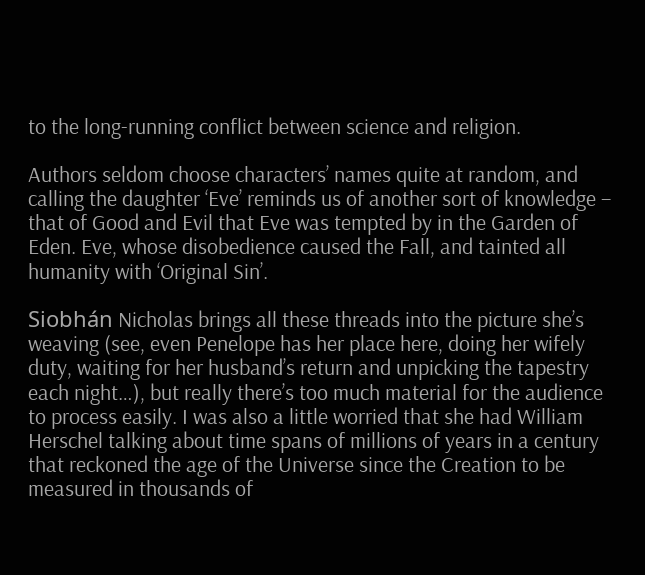to the long-running conflict between science and religion.

Authors seldom choose characters’ names quite at random, and calling the daughter ‘Eve’ reminds us of another sort of knowledge – that of Good and Evil that Eve was tempted by in the Garden of Eden. Eve, whose disobedience caused the Fall, and tainted all humanity with ‘Original Sin’.

Siobhán Nicholas brings all these threads into the picture she’s weaving (see, even Penelope has her place here, doing her wifely duty, waiting for her husband’s return and unpicking the tapestry each night…), but really there’s too much material for the audience to process easily. I was also a little worried that she had William Herschel talking about time spans of millions of years in a century that reckoned the age of the Universe since the Creation to be measured in thousands of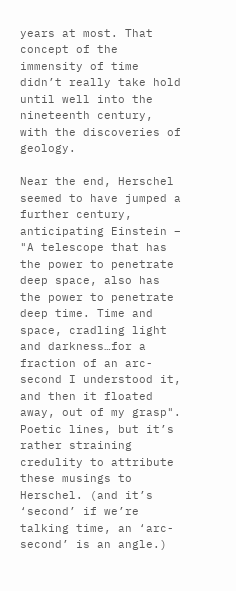years at most. That concept of the immensity of time didn’t really take hold until well into the nineteenth century, with the discoveries of geology.

Near the end, Herschel seemed to have jumped a further century, anticipating Einstein – "A telescope that has the power to penetrate deep space, also has the power to penetrate deep time. Time and space, cradling light and darkness…for a fraction of an arc-second I understood it, and then it floated away, out of my grasp". Poetic lines, but it’s rather straining credulity to attribute these musings to Herschel. (and it’s ‘second’ if we’re talking time, an ‘arc-second’ is an angle.)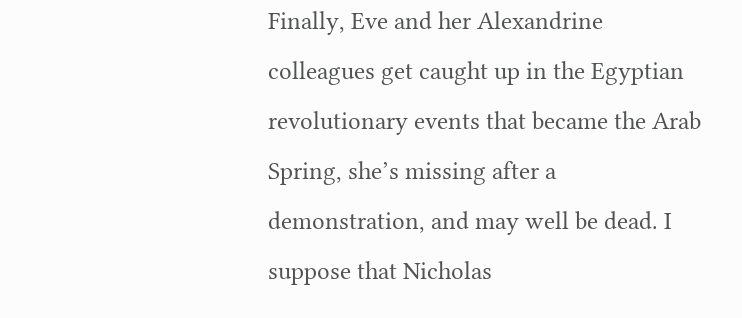Finally, Eve and her Alexandrine colleagues get caught up in the Egyptian revolutionary events that became the Arab Spring, she’s missing after a demonstration, and may well be dead. I suppose that Nicholas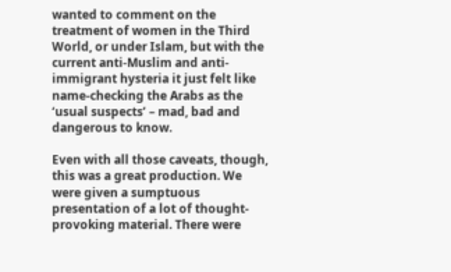wanted to comment on the treatment of women in the Third World, or under Islam, but with the current anti-Muslim and anti-immigrant hysteria it just felt like name-checking the Arabs as the ‘usual suspects’ – mad, bad and dangerous to know.

Even with all those caveats, though, this was a great production. We were given a sumptuous presentation of a lot of thought-provoking material. There were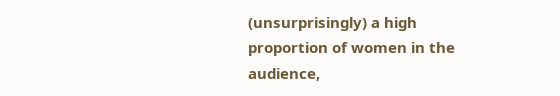(unsurprisingly) a high proportion of women in the audience,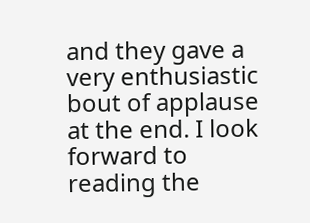and they gave a very enthusiastic bout of applause at the end. I look forward to reading the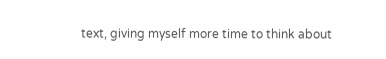text, giving myself more time to think about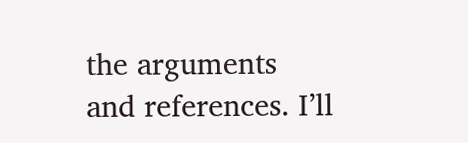the arguments and references. I’ll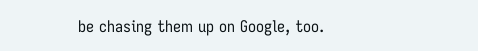be chasing them up on Google, too.